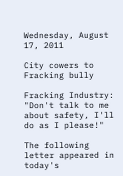Wednesday, August 17, 2011

City cowers to Fracking bully

Fracking Industry: "Don't talk to me about safety, I'll do as I please!"

The following letter appeared in today's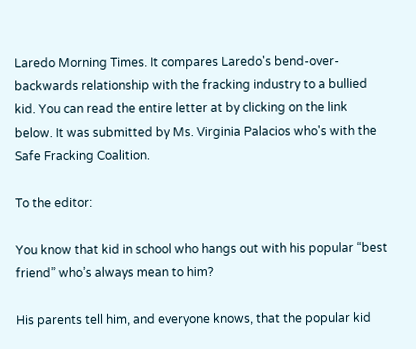Laredo Morning Times. It compares Laredo's bend-over-backwards relationship with the fracking industry to a bullied kid. You can read the entire letter at by clicking on the link below. It was submitted by Ms. Virginia Palacios who's with the Safe Fracking Coalition.

To the editor:

You know that kid in school who hangs out with his popular “best friend” who’s always mean to him?

His parents tell him, and everyone knows, that the popular kid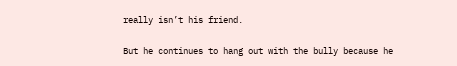really isn’t his friend.

But he continues to hang out with the bully because he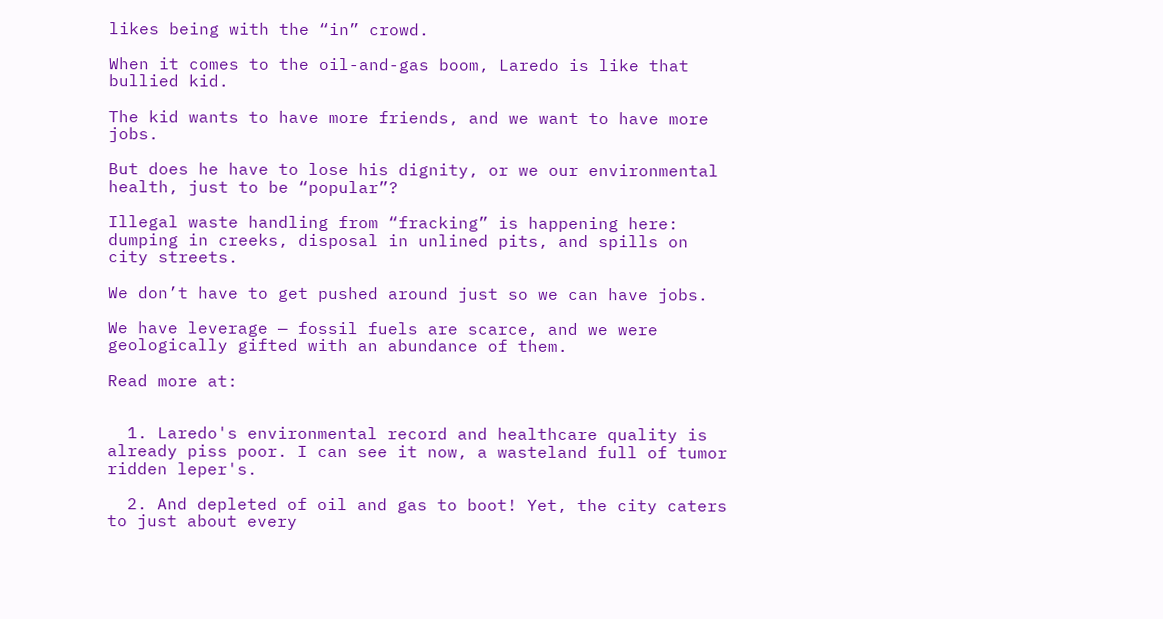likes being with the “in” crowd.

When it comes to the oil-and-gas boom, Laredo is like that bullied kid.

The kid wants to have more friends, and we want to have more jobs.

But does he have to lose his dignity, or we our environmental health, just to be “popular”?

Illegal waste handling from “fracking” is happening here: dumping in creeks, disposal in unlined pits, and spills on city streets.

We don’t have to get pushed around just so we can have jobs.

We have leverage — fossil fuels are scarce, and we were geologically gifted with an abundance of them.

Read more at:


  1. Laredo's environmental record and healthcare quality is already piss poor. I can see it now, a wasteland full of tumor ridden leper's.

  2. And depleted of oil and gas to boot! Yet, the city caters to just about every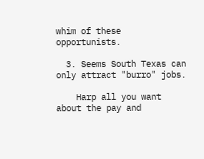whim of these opportunists.

  3. Seems South Texas can only attract "burro" jobs.

    Harp all you want about the pay and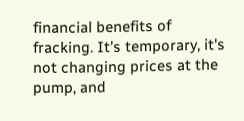financial benefits of fracking. It's temporary, it's not changing prices at the pump, and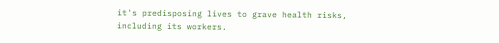it's predisposing lives to grave health risks, including its workers.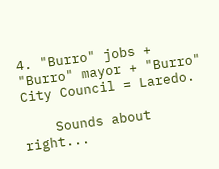4. "Burro" jobs + "Burro" mayor + "Burro" City Council = Laredo.

    Sounds about right...